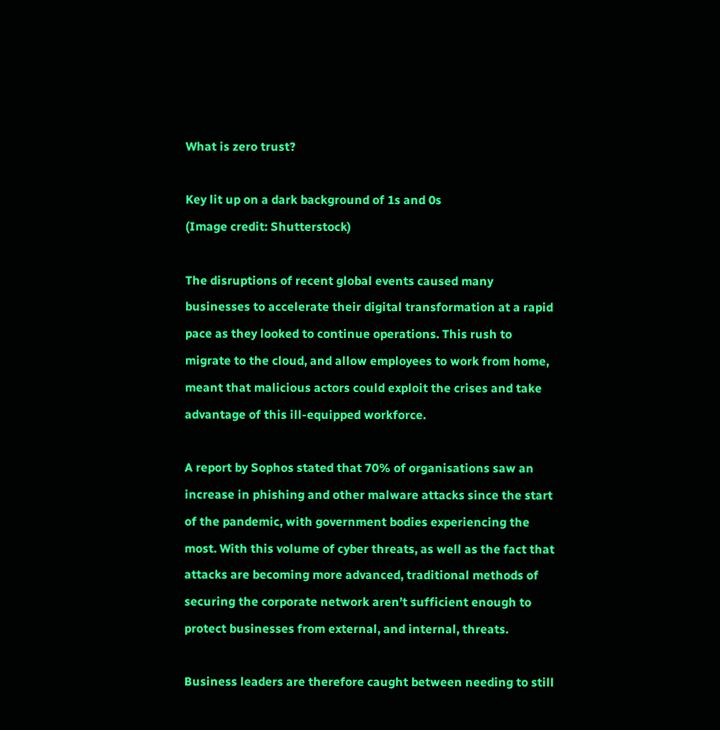What is zero trust?

Key lit up on a dark background of 1s and 0s
(Image credit: Shutterstock)

The disruptions of recent global events caused many businesses to accelerate their digital transformation at a rapid pace as they looked to continue operations. This rush to migrate to the cloud, and allow employees to work from home, meant that malicious actors could exploit the crises and take advantage of this ill-equipped workforce.

A report by Sophos stated that 70% of organisations saw an increase in phishing and other malware attacks since the start of the pandemic, with government bodies experiencing the most. With this volume of cyber threats, as well as the fact that attacks are becoming more advanced, traditional methods of securing the corporate network aren’t sufficient enough to protect businesses from external, and internal, threats.

Business leaders are therefore caught between needing to still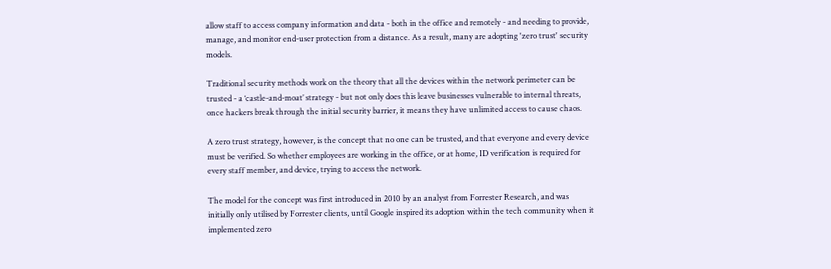allow staff to access company information and data - both in the office and remotely - and needing to provide, manage, and monitor end-user protection from a distance. As a result, many are adopting 'zero trust' security models.

Traditional security methods work on the theory that all the devices within the network perimeter can be trusted - a ‘castle-and-moat’ strategy - but not only does this leave businesses vulnerable to internal threats, once hackers break through the initial security barrier, it means they have unlimited access to cause chaos.

A zero trust strategy, however, is the concept that no one can be trusted, and that everyone and every device must be verified. So whether employees are working in the office, or at home, ID verification is required for every staff member, and device, trying to access the network.

The model for the concept was first introduced in 2010 by an analyst from Forrester Research, and was initially only utilised by Forrester clients, until Google inspired its adoption within the tech community when it implemented zero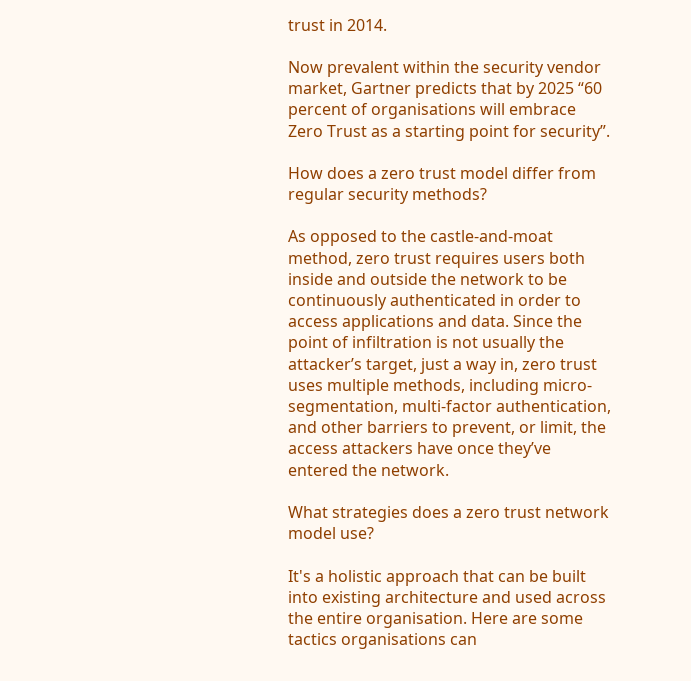trust in 2014.

Now prevalent within the security vendor market, Gartner predicts that by 2025 “60 percent of organisations will embrace Zero Trust as a starting point for security”.

How does a zero trust model differ from regular security methods?

As opposed to the castle-and-moat method, zero trust requires users both inside and outside the network to be continuously authenticated in order to access applications and data. Since the point of infiltration is not usually the attacker’s target, just a way in, zero trust uses multiple methods, including micro-segmentation, multi-factor authentication, and other barriers to prevent, or limit, the access attackers have once they’ve entered the network.

What strategies does a zero trust network model use?

It's a holistic approach that can be built into existing architecture and used across the entire organisation. Here are some tactics organisations can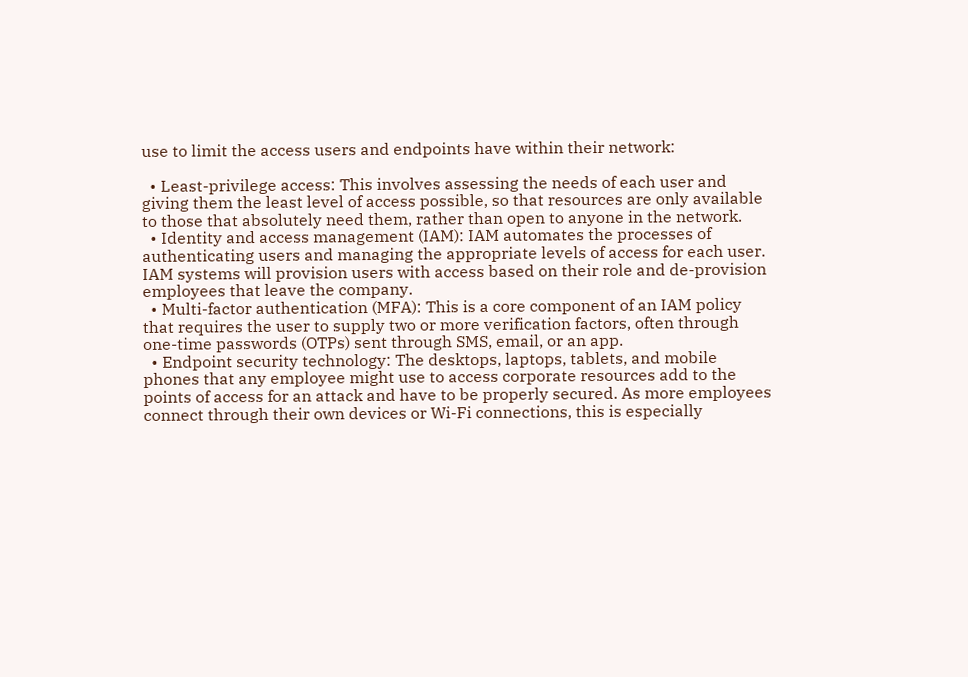use to limit the access users and endpoints have within their network:

  • Least-privilege access: This involves assessing the needs of each user and giving them the least level of access possible, so that resources are only available to those that absolutely need them, rather than open to anyone in the network.
  • Identity and access management (IAM): IAM automates the processes of authenticating users and managing the appropriate levels of access for each user. IAM systems will provision users with access based on their role and de-provision employees that leave the company.
  • Multi-factor authentication (MFA): This is a core component of an IAM policy that requires the user to supply two or more verification factors, often through one-time passwords (OTPs) sent through SMS, email, or an app.
  • Endpoint security technology: The desktops, laptops, tablets, and mobile phones that any employee might use to access corporate resources add to the points of access for an attack and have to be properly secured. As more employees connect through their own devices or Wi-Fi connections, this is especially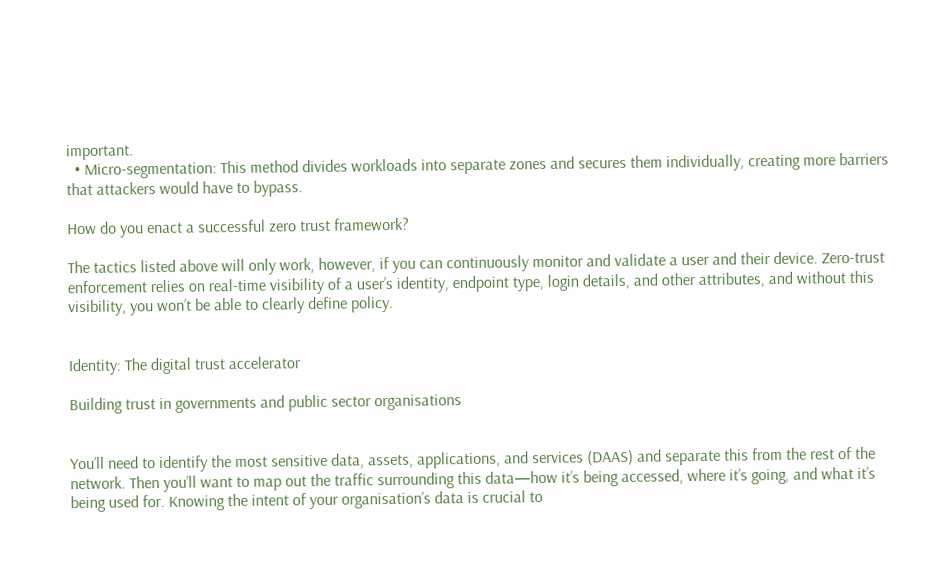important.
  • Micro-segmentation: This method divides workloads into separate zones and secures them individually, creating more barriers that attackers would have to bypass.

How do you enact a successful zero trust framework?

The tactics listed above will only work, however, if you can continuously monitor and validate a user and their device. Zero-trust enforcement relies on real-time visibility of a user’s identity, endpoint type, login details, and other attributes, and without this visibility, you won’t be able to clearly define policy.


Identity: The digital trust accelerator

Building trust in governments and public sector organisations


You’ll need to identify the most sensitive data, assets, applications, and services (DAAS) and separate this from the rest of the network. Then you’ll want to map out the traffic surrounding this data—how it’s being accessed, where it’s going, and what it’s being used for. Knowing the intent of your organisation’s data is crucial to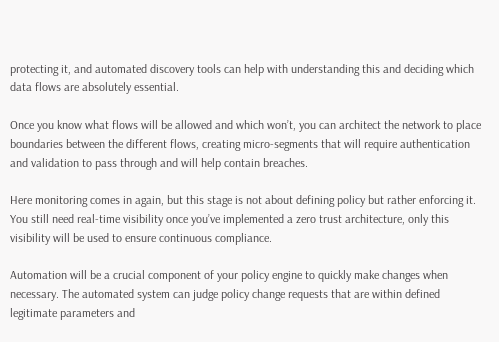protecting it, and automated discovery tools can help with understanding this and deciding which data flows are absolutely essential.

Once you know what flows will be allowed and which won’t, you can architect the network to place boundaries between the different flows, creating micro-segments that will require authentication and validation to pass through and will help contain breaches.

Here monitoring comes in again, but this stage is not about defining policy but rather enforcing it. You still need real-time visibility once you’ve implemented a zero trust architecture, only this visibility will be used to ensure continuous compliance.

Automation will be a crucial component of your policy engine to quickly make changes when necessary. The automated system can judge policy change requests that are within defined legitimate parameters and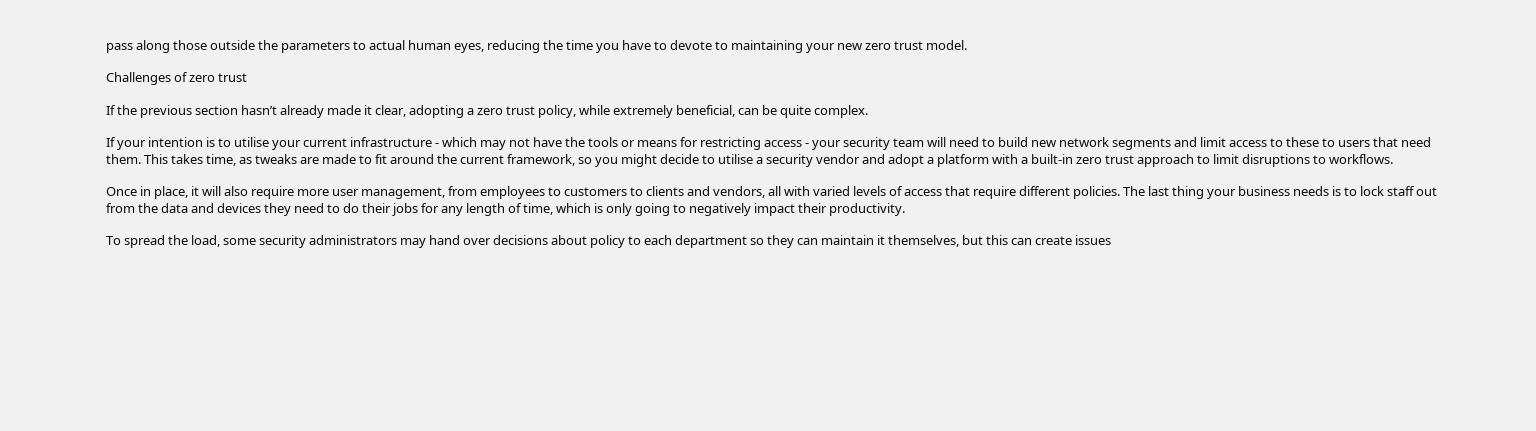pass along those outside the parameters to actual human eyes, reducing the time you have to devote to maintaining your new zero trust model.

Challenges of zero trust

If the previous section hasn’t already made it clear, adopting a zero trust policy, while extremely beneficial, can be quite complex.

If your intention is to utilise your current infrastructure - which may not have the tools or means for restricting access - your security team will need to build new network segments and limit access to these to users that need them. This takes time, as tweaks are made to fit around the current framework, so you might decide to utilise a security vendor and adopt a platform with a built-in zero trust approach to limit disruptions to workflows.

Once in place, it will also require more user management, from employees to customers to clients and vendors, all with varied levels of access that require different policies. The last thing your business needs is to lock staff out from the data and devices they need to do their jobs for any length of time, which is only going to negatively impact their productivity.

To spread the load, some security administrators may hand over decisions about policy to each department so they can maintain it themselves, but this can create issues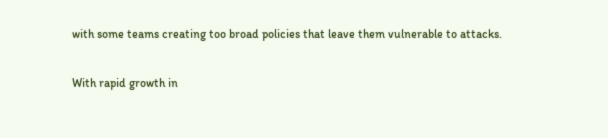with some teams creating too broad policies that leave them vulnerable to attacks.

With rapid growth in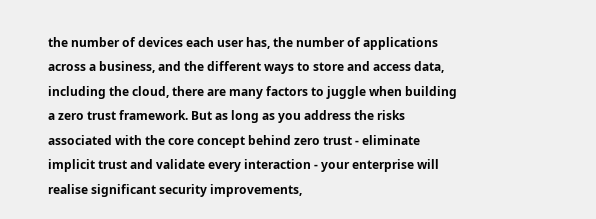the number of devices each user has, the number of applications across a business, and the different ways to store and access data, including the cloud, there are many factors to juggle when building a zero trust framework. But as long as you address the risks associated with the core concept behind zero trust - eliminate implicit trust and validate every interaction - your enterprise will realise significant security improvements,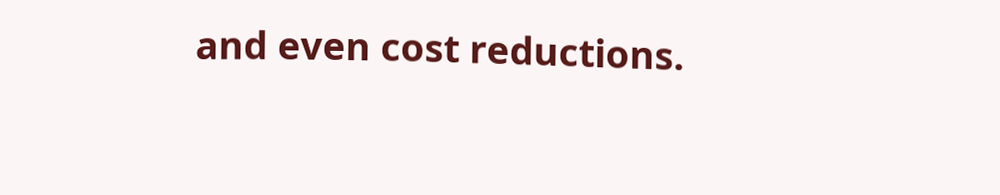and even cost reductions.